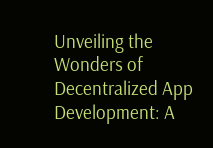Unveiling the Wonders of Decentralized App Development: A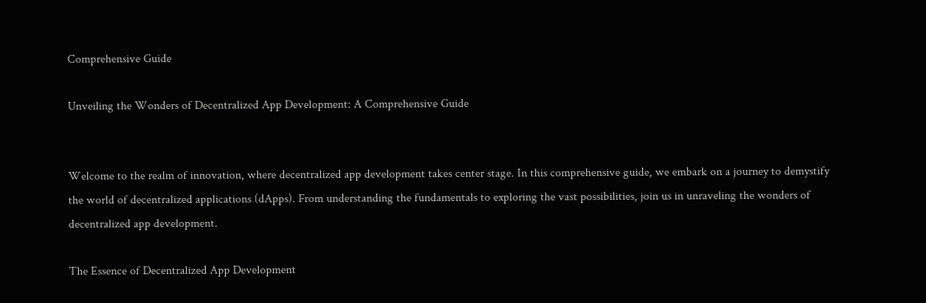Comprehensive Guide

Unveiling the Wonders of Decentralized App Development: A Comprehensive Guide


Welcome to the realm of innovation, where decentralized app development takes center stage. In this comprehensive guide, we embark on a journey to demystify the world of decentralized applications (dApps). From understanding the fundamentals to exploring the vast possibilities, join us in unraveling the wonders of decentralized app development.

The Essence of Decentralized App Development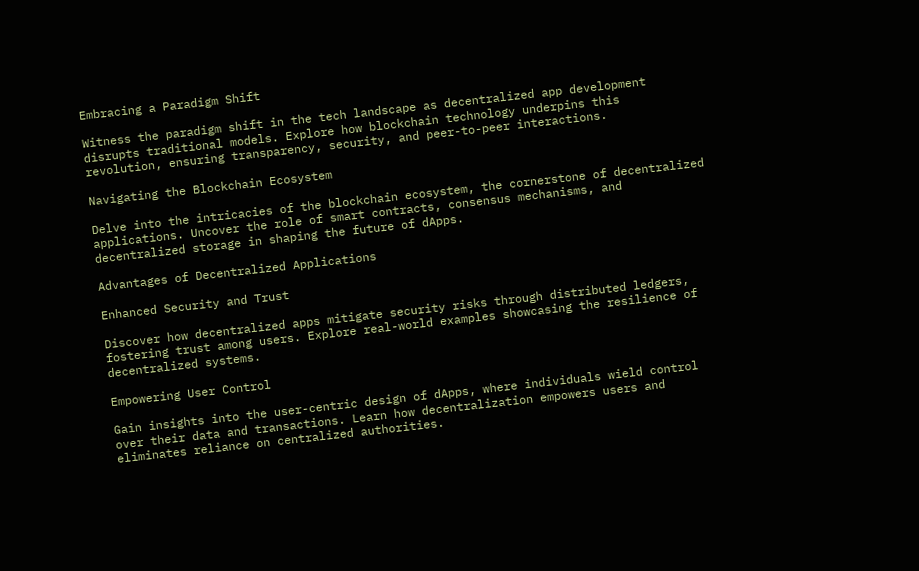Embracing a Paradigm Shift

Witness the paradigm shift in the tech landscape as decentralized app development disrupts traditional models. Explore how blockchain technology underpins this revolution, ensuring transparency, security, and peer-to-peer interactions.

Navigating the Blockchain Ecosystem

Delve into the intricacies of the blockchain ecosystem, the cornerstone of decentralized applications. Uncover the role of smart contracts, consensus mechanisms, and decentralized storage in shaping the future of dApps.

Advantages of Decentralized Applications

Enhanced Security and Trust

Discover how decentralized apps mitigate security risks through distributed ledgers, fostering trust among users. Explore real-world examples showcasing the resilience of decentralized systems.

Empowering User Control

Gain insights into the user-centric design of dApps, where individuals wield control over their data and transactions. Learn how decentralization empowers users and eliminates reliance on centralized authorities.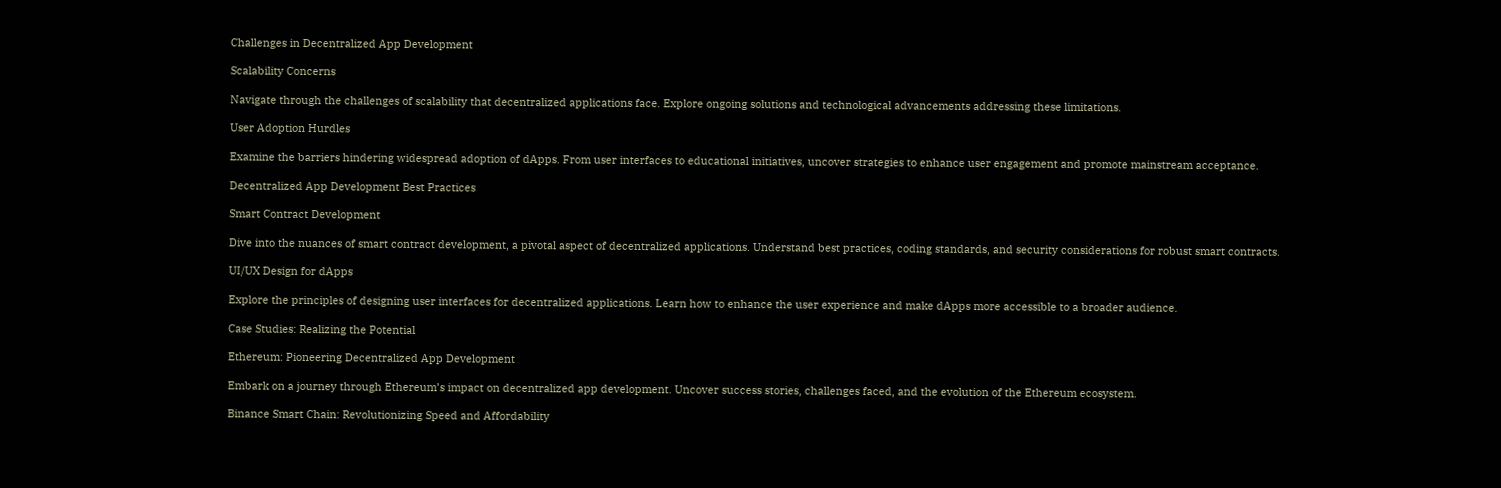Challenges in Decentralized App Development

Scalability Concerns

Navigate through the challenges of scalability that decentralized applications face. Explore ongoing solutions and technological advancements addressing these limitations.

User Adoption Hurdles

Examine the barriers hindering widespread adoption of dApps. From user interfaces to educational initiatives, uncover strategies to enhance user engagement and promote mainstream acceptance.

Decentralized App Development Best Practices

Smart Contract Development

Dive into the nuances of smart contract development, a pivotal aspect of decentralized applications. Understand best practices, coding standards, and security considerations for robust smart contracts.

UI/UX Design for dApps

Explore the principles of designing user interfaces for decentralized applications. Learn how to enhance the user experience and make dApps more accessible to a broader audience.

Case Studies: Realizing the Potential

Ethereum: Pioneering Decentralized App Development

Embark on a journey through Ethereum’s impact on decentralized app development. Uncover success stories, challenges faced, and the evolution of the Ethereum ecosystem.

Binance Smart Chain: Revolutionizing Speed and Affordability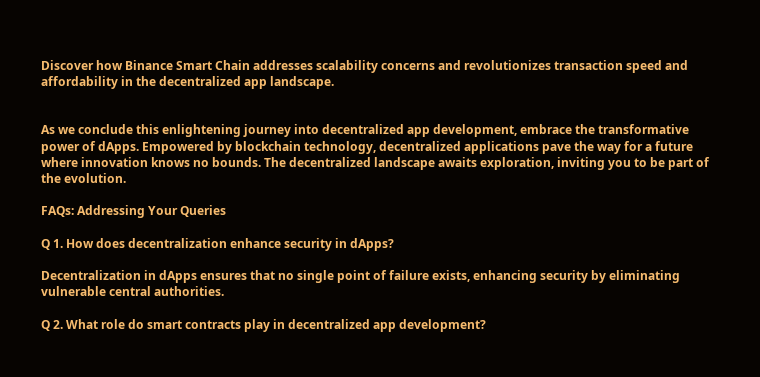Discover how Binance Smart Chain addresses scalability concerns and revolutionizes transaction speed and affordability in the decentralized app landscape.


As we conclude this enlightening journey into decentralized app development, embrace the transformative power of dApps. Empowered by blockchain technology, decentralized applications pave the way for a future where innovation knows no bounds. The decentralized landscape awaits exploration, inviting you to be part of the evolution.

FAQs: Addressing Your Queries

Q 1. How does decentralization enhance security in dApps?

Decentralization in dApps ensures that no single point of failure exists, enhancing security by eliminating vulnerable central authorities.

Q 2. What role do smart contracts play in decentralized app development?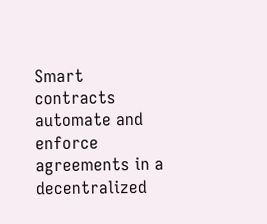Smart contracts automate and enforce agreements in a decentralized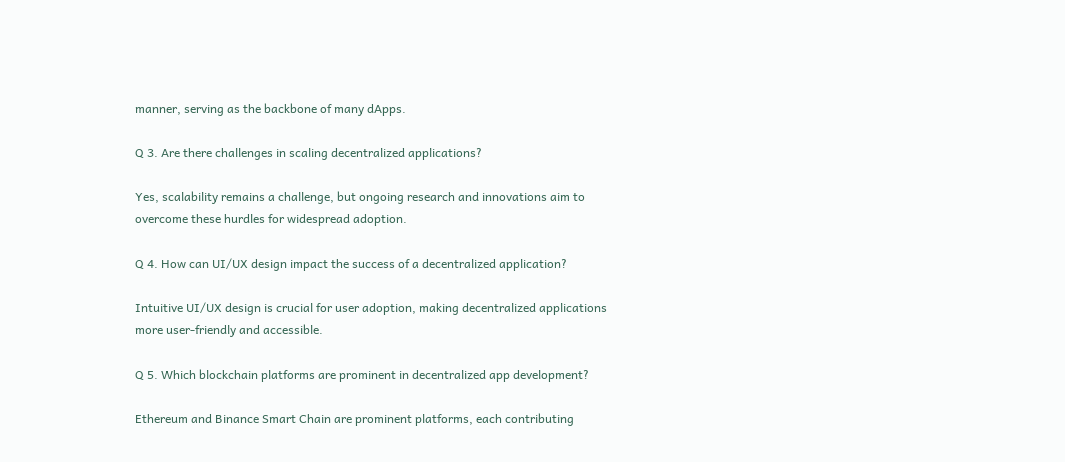manner, serving as the backbone of many dApps.

Q 3. Are there challenges in scaling decentralized applications?

Yes, scalability remains a challenge, but ongoing research and innovations aim to overcome these hurdles for widespread adoption.

Q 4. How can UI/UX design impact the success of a decentralized application?

Intuitive UI/UX design is crucial for user adoption, making decentralized applications more user-friendly and accessible.

Q 5. Which blockchain platforms are prominent in decentralized app development?

Ethereum and Binance Smart Chain are prominent platforms, each contributing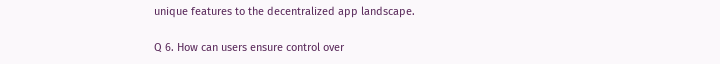unique features to the decentralized app landscape.

Q 6. How can users ensure control over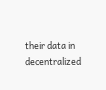their data in decentralized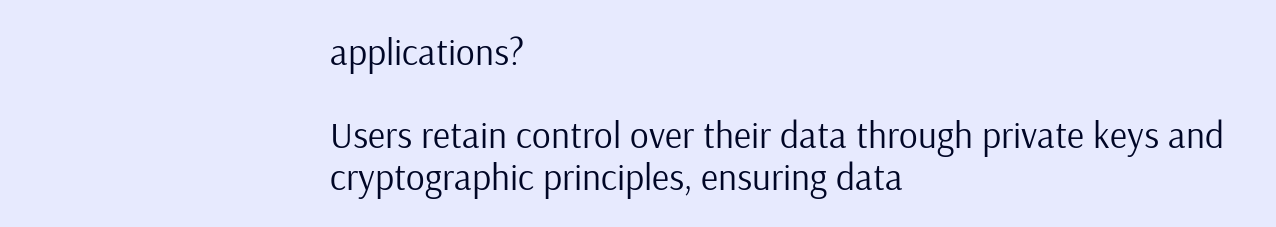applications?

Users retain control over their data through private keys and cryptographic principles, ensuring data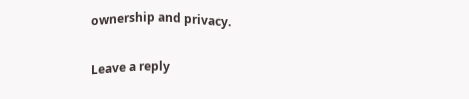ownership and privacy.

Leave a reply